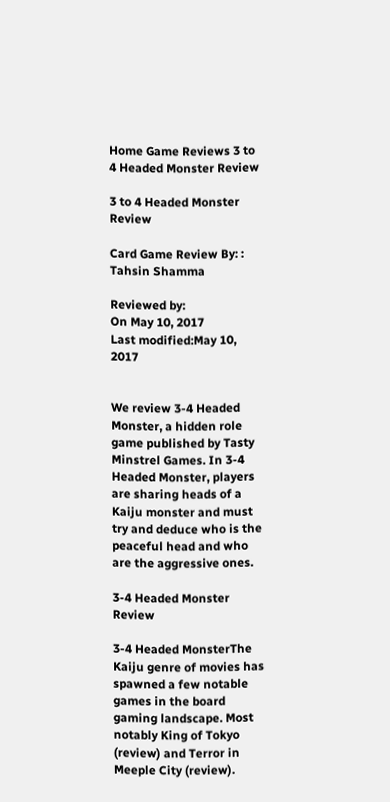Home Game Reviews 3 to 4 Headed Monster Review

3 to 4 Headed Monster Review

Card Game Review By: :
Tahsin Shamma

Reviewed by:
On May 10, 2017
Last modified:May 10, 2017


We review 3-4 Headed Monster, a hidden role game published by Tasty Minstrel Games. In 3-4 Headed Monster, players are sharing heads of a Kaiju monster and must try and deduce who is the peaceful head and who are the aggressive ones.

3-4 Headed Monster Review

3-4 Headed MonsterThe Kaiju genre of movies has spawned a few notable games in the board gaming landscape. Most notably King of Tokyo (review) and Terror in Meeple City (review).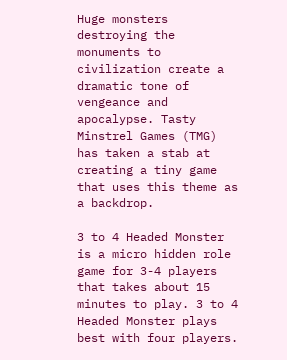Huge monsters destroying the monuments to civilization create a dramatic tone of vengeance and apocalypse. Tasty Minstrel Games (TMG) has taken a stab at creating a tiny game that uses this theme as a backdrop.

3 to 4 Headed Monster is a micro hidden role game for 3-4 players that takes about 15 minutes to play. 3 to 4 Headed Monster plays best with four players.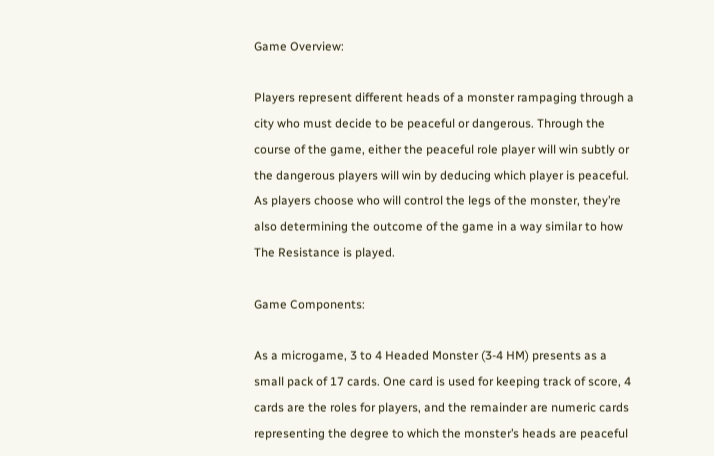Game Overview:

Players represent different heads of a monster rampaging through a city who must decide to be peaceful or dangerous. Through the course of the game, either the peaceful role player will win subtly or the dangerous players will win by deducing which player is peaceful. As players choose who will control the legs of the monster, they’re also determining the outcome of the game in a way similar to how The Resistance is played.

Game Components:

As a microgame, 3 to 4 Headed Monster (3-4 HM) presents as a small pack of 17 cards. One card is used for keeping track of score, 4 cards are the roles for players, and the remainder are numeric cards representing the degree to which the monster’s heads are peaceful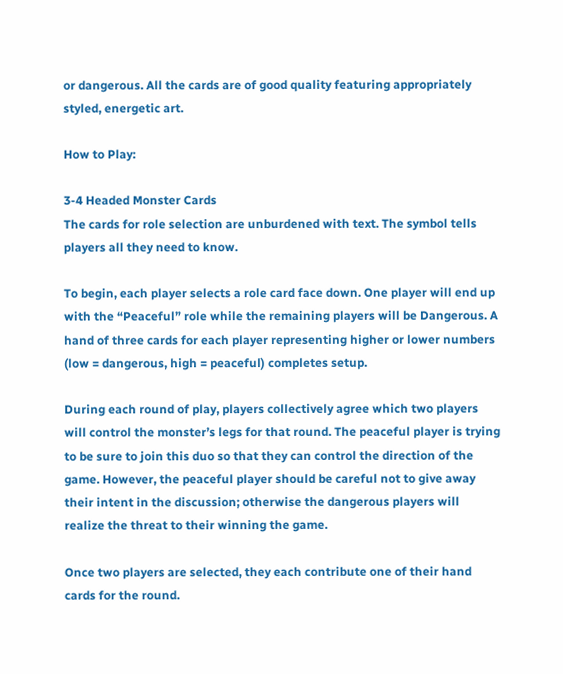or dangerous. All the cards are of good quality featuring appropriately styled, energetic art.

How to Play:

3-4 Headed Monster Cards
The cards for role selection are unburdened with text. The symbol tells players all they need to know.

To begin, each player selects a role card face down. One player will end up with the “Peaceful” role while the remaining players will be Dangerous. A hand of three cards for each player representing higher or lower numbers (low = dangerous, high = peaceful) completes setup.

During each round of play, players collectively agree which two players will control the monster’s legs for that round. The peaceful player is trying to be sure to join this duo so that they can control the direction of the game. However, the peaceful player should be careful not to give away their intent in the discussion; otherwise the dangerous players will realize the threat to their winning the game.

Once two players are selected, they each contribute one of their hand cards for the round.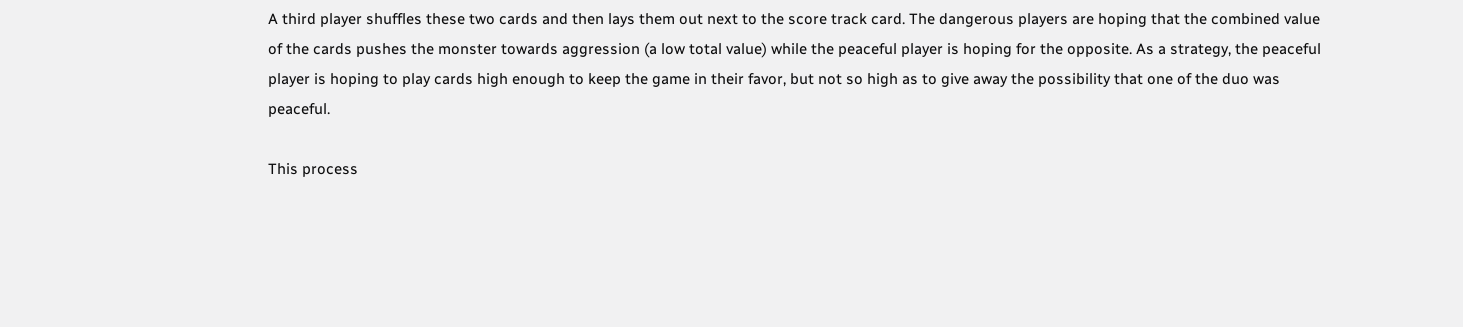A third player shuffles these two cards and then lays them out next to the score track card. The dangerous players are hoping that the combined value of the cards pushes the monster towards aggression (a low total value) while the peaceful player is hoping for the opposite. As a strategy, the peaceful player is hoping to play cards high enough to keep the game in their favor, but not so high as to give away the possibility that one of the duo was peaceful.

This process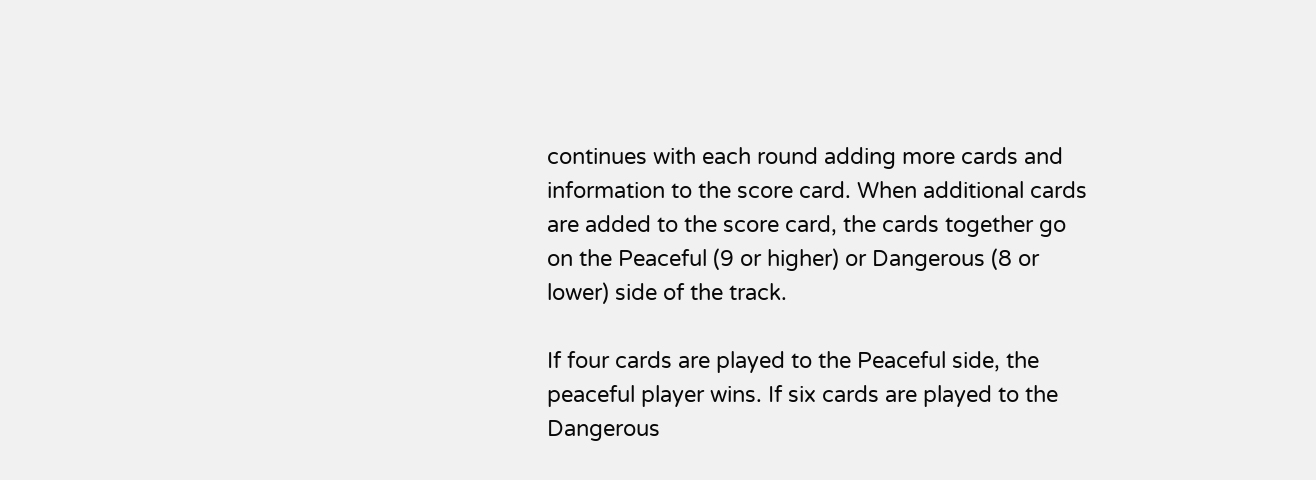continues with each round adding more cards and information to the score card. When additional cards are added to the score card, the cards together go on the Peaceful (9 or higher) or Dangerous (8 or lower) side of the track.

If four cards are played to the Peaceful side, the peaceful player wins. If six cards are played to the Dangerous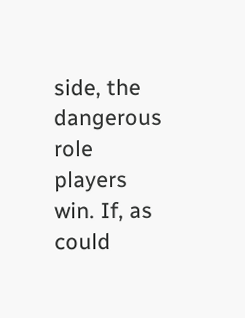side, the dangerous role players win. If, as could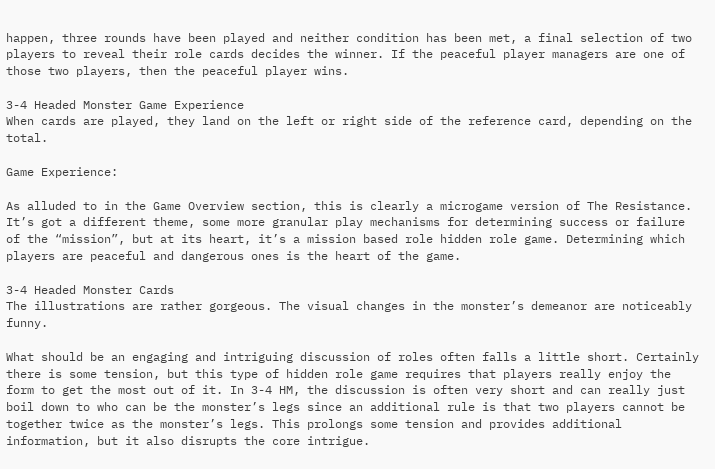happen, three rounds have been played and neither condition has been met, a final selection of two players to reveal their role cards decides the winner. If the peaceful player managers are one of those two players, then the peaceful player wins.

3-4 Headed Monster Game Experience
When cards are played, they land on the left or right side of the reference card, depending on the total.

Game Experience:

As alluded to in the Game Overview section, this is clearly a microgame version of The Resistance. It’s got a different theme, some more granular play mechanisms for determining success or failure of the “mission”, but at its heart, it’s a mission based role hidden role game. Determining which players are peaceful and dangerous ones is the heart of the game.

3-4 Headed Monster Cards
The illustrations are rather gorgeous. The visual changes in the monster’s demeanor are noticeably funny.

What should be an engaging and intriguing discussion of roles often falls a little short. Certainly there is some tension, but this type of hidden role game requires that players really enjoy the form to get the most out of it. In 3-4 HM, the discussion is often very short and can really just boil down to who can be the monster’s legs since an additional rule is that two players cannot be together twice as the monster’s legs. This prolongs some tension and provides additional information, but it also disrupts the core intrigue.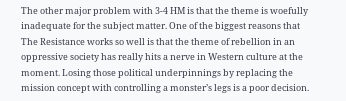The other major problem with 3-4 HM is that the theme is woefully inadequate for the subject matter. One of the biggest reasons that The Resistance works so well is that the theme of rebellion in an oppressive society has really hits a nerve in Western culture at the moment. Losing those political underpinnings by replacing the mission concept with controlling a monster’s legs is a poor decision.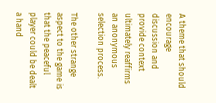A theme that should encourage discussion and provide context ultimately reaffirms an anonymous selection process.

The other strange aspect to the game is that the peaceful player could be dealt a hand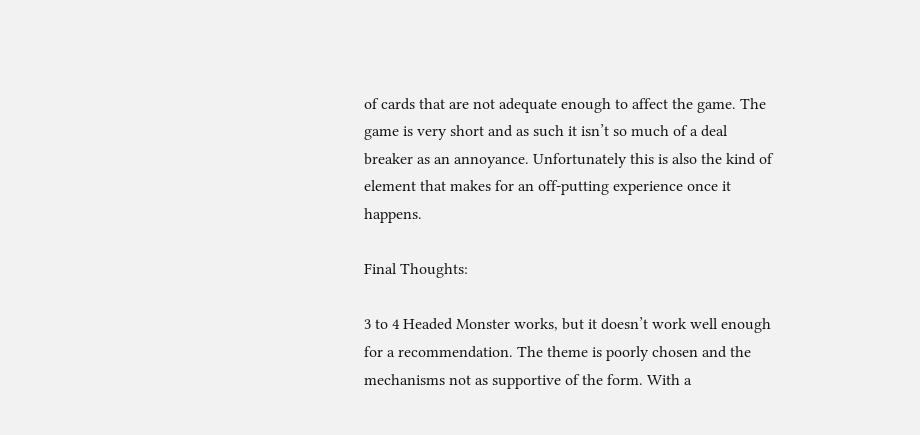of cards that are not adequate enough to affect the game. The game is very short and as such it isn’t so much of a deal breaker as an annoyance. Unfortunately this is also the kind of element that makes for an off-putting experience once it happens.

Final Thoughts:

3 to 4 Headed Monster works, but it doesn’t work well enough for a recommendation. The theme is poorly chosen and the mechanisms not as supportive of the form. With a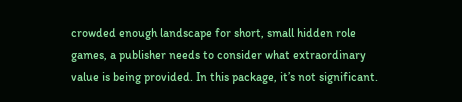crowded enough landscape for short, small hidden role games, a publisher needs to consider what extraordinary value is being provided. In this package, it’s not significant.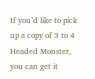If you’d like to pick up a copy of 3 to 4 Headed Monster, you can get it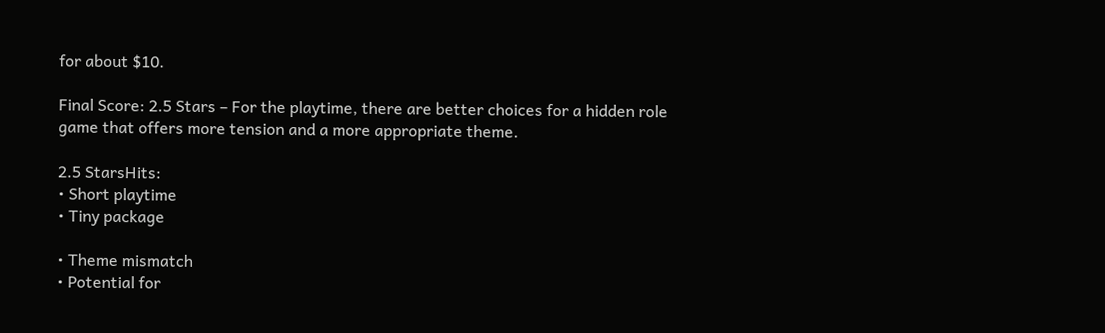for about $10.

Final Score: 2.5 Stars – For the playtime, there are better choices for a hidden role game that offers more tension and a more appropriate theme.

2.5 StarsHits:
• Short playtime
• Tiny package

• Theme mismatch
• Potential for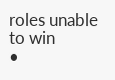roles unable to win
•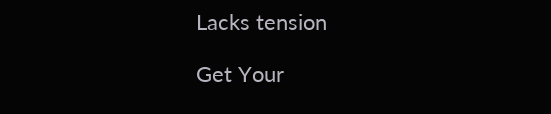Lacks tension

Get Your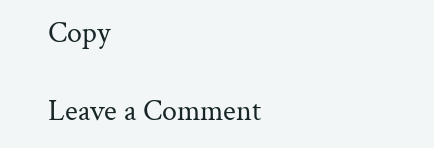Copy

Leave a Comment